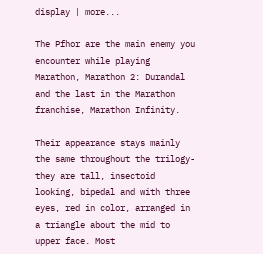display | more...

The Pfhor are the main enemy you encounter while playing Marathon, Marathon 2: Durandal and the last in the Marathon franchise, Marathon Infinity.

Their appearance stays mainly the same throughout the trilogy- they are tall, insectoid looking, bipedal and with three eyes, red in color, arranged in a triangle about the mid to upper face. Most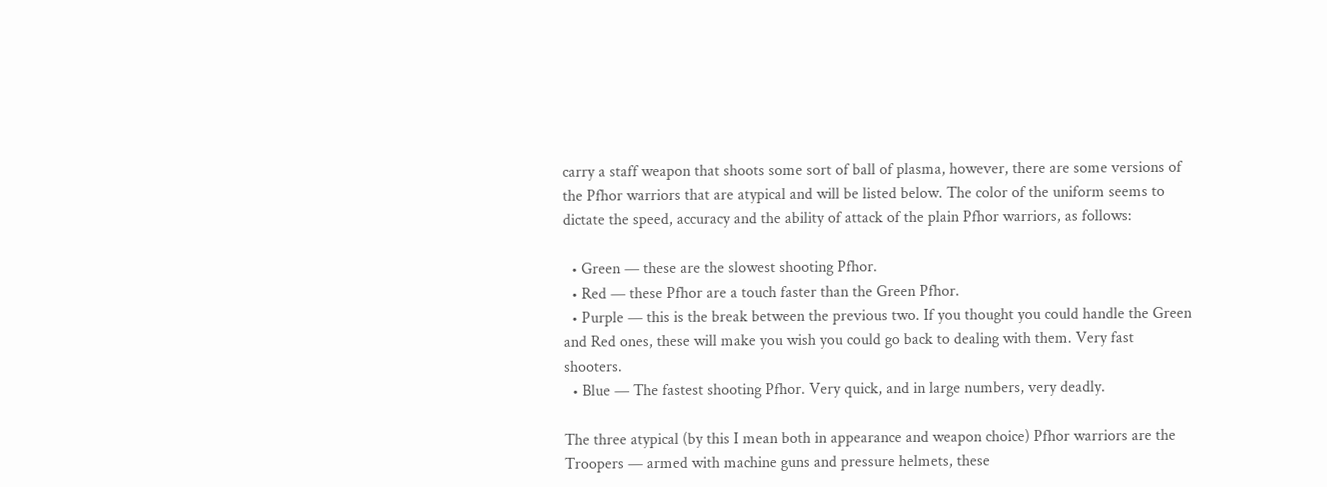carry a staff weapon that shoots some sort of ball of plasma, however, there are some versions of the Pfhor warriors that are atypical and will be listed below. The color of the uniform seems to dictate the speed, accuracy and the ability of attack of the plain Pfhor warriors, as follows:

  • Green — these are the slowest shooting Pfhor.
  • Red — these Pfhor are a touch faster than the Green Pfhor.
  • Purple — this is the break between the previous two. If you thought you could handle the Green and Red ones, these will make you wish you could go back to dealing with them. Very fast shooters.
  • Blue — The fastest shooting Pfhor. Very quick, and in large numbers, very deadly.

The three atypical (by this I mean both in appearance and weapon choice) Pfhor warriors are the Troopers — armed with machine guns and pressure helmets, these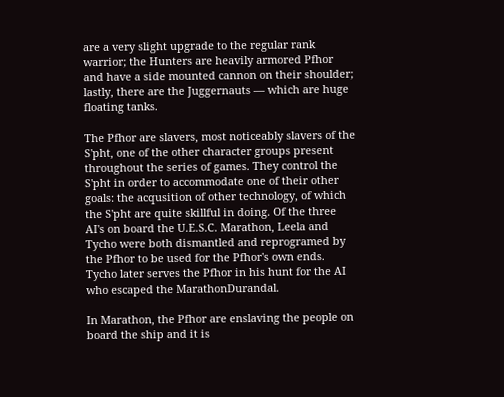are a very slight upgrade to the regular rank warrior; the Hunters are heavily armored Pfhor and have a side mounted cannon on their shoulder; lastly, there are the Juggernauts — which are huge floating tanks.

The Pfhor are slavers, most noticeably slavers of the S'pht, one of the other character groups present throughout the series of games. They control the S'pht in order to accommodate one of their other goals: the acqusition of other technology, of which the S'pht are quite skillful in doing. Of the three AI's on board the U.E.S.C. Marathon, Leela and Tycho were both dismantled and reprogramed by the Pfhor to be used for the Pfhor's own ends. Tycho later serves the Pfhor in his hunt for the AI who escaped the MarathonDurandal.

In Marathon, the Pfhor are enslaving the people on board the ship and it is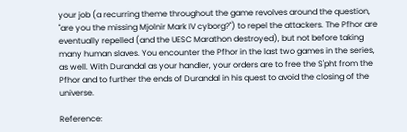your job (a recurring theme throughout the game revolves around the question, "are you the missing Mjolnir Mark IV cyborg?") to repel the attackers. The Pfhor are eventually repelled (and the UESC Marathon destroyed), but not before taking many human slaves. You encounter the Pfhor in the last two games in the series, as well. With Durandal as your handler, your orders are to free the S'pht from the Pfhor and to further the ends of Durandal in his quest to avoid the closing of the universe.

Reference: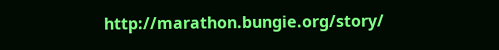http://marathon.bungie.org/story/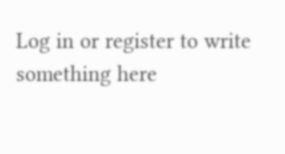Log in or register to write something here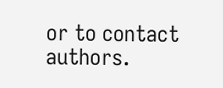or to contact authors.